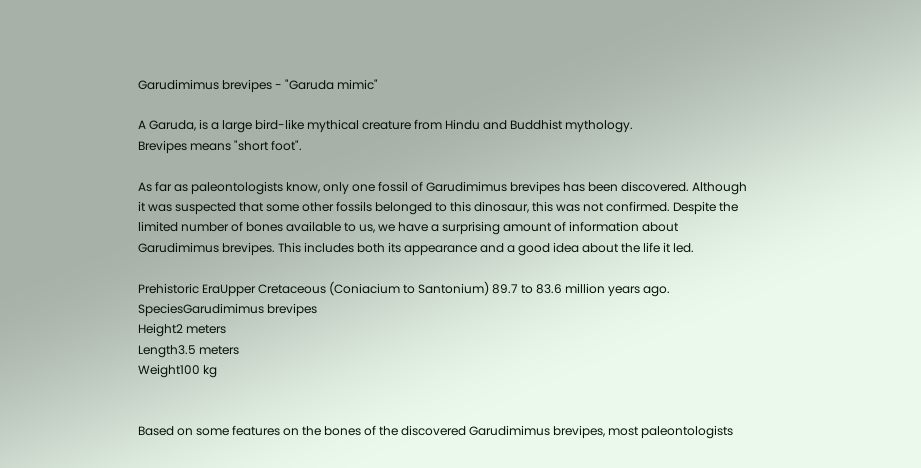Garudimimus brevipes - "Garuda mimic"

A Garuda, is a large bird-like mythical creature from Hindu and Buddhist mythology.
Brevipes means "short foot".

As far as paleontologists know, only one fossil of Garudimimus brevipes has been discovered. Although it was suspected that some other fossils belonged to this dinosaur, this was not confirmed. Despite the limited number of bones available to us, we have a surprising amount of information about Garudimimus brevipes. This includes both its appearance and a good idea about the life it led.

Prehistoric EraUpper Cretaceous (Coniacium to Santonium) 89.7 to 83.6 million years ago.
SpeciesGarudimimus brevipes
Height2 meters
Length3.5 meters
Weight100 kg


Based on some features on the bones of the discovered Garudimimus brevipes, most paleontologists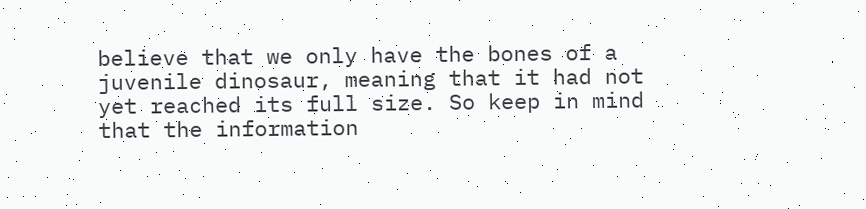believe that we only have the bones of a juvenile dinosaur, meaning that it had not yet reached its full size. So keep in mind that the information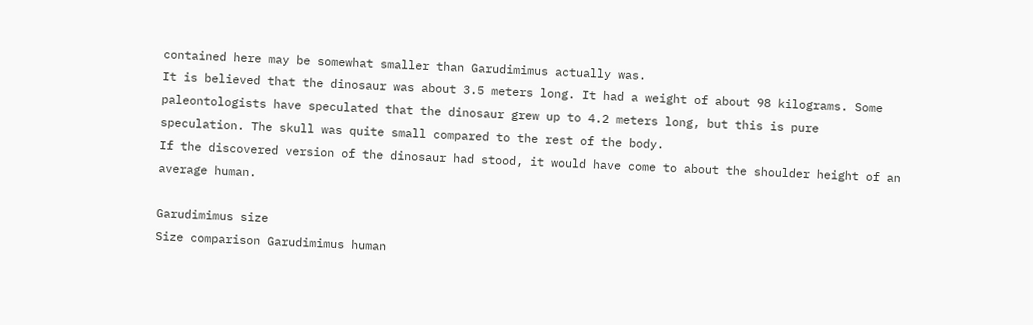contained here may be somewhat smaller than Garudimimus actually was.
It is believed that the dinosaur was about 3.5 meters long. It had a weight of about 98 kilograms. Some paleontologists have speculated that the dinosaur grew up to 4.2 meters long, but this is pure speculation. The skull was quite small compared to the rest of the body.
If the discovered version of the dinosaur had stood, it would have come to about the shoulder height of an average human.

Garudimimus size
Size comparison Garudimimus human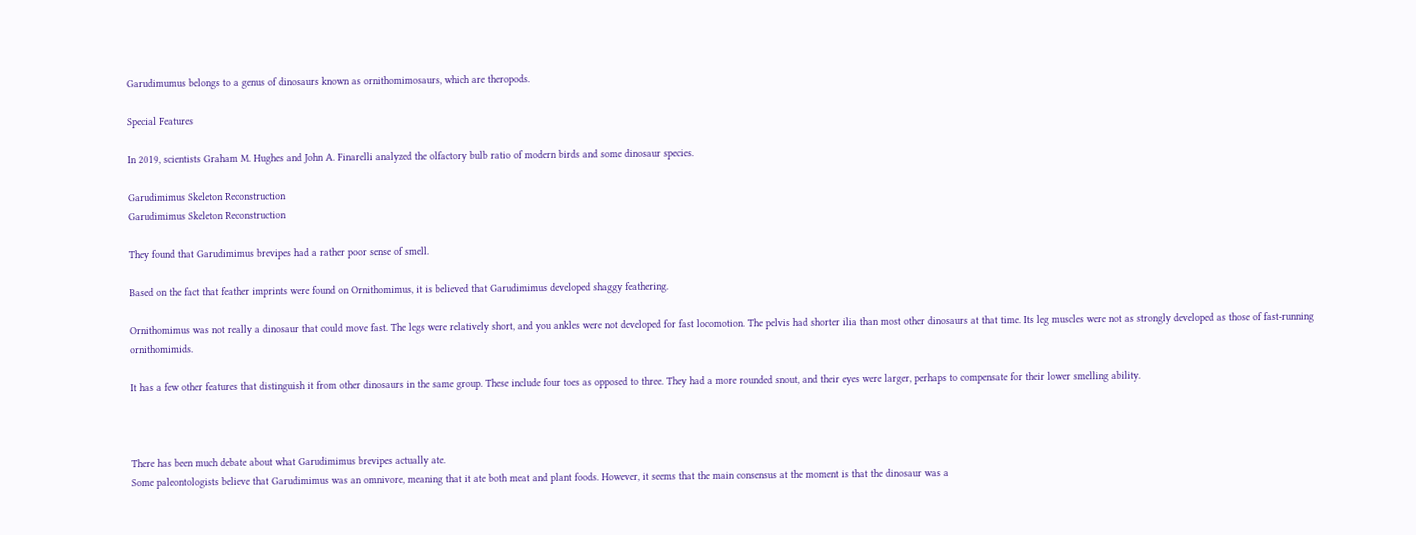Garudimumus belongs to a genus of dinosaurs known as ornithomimosaurs, which are theropods.

Special Features

In 2019, scientists Graham M. Hughes and John A. Finarelli analyzed the olfactory bulb ratio of modern birds and some dinosaur species.

Garudimimus Skeleton Reconstruction
Garudimimus Skeleton Reconstruction

They found that Garudimimus brevipes had a rather poor sense of smell.

Based on the fact that feather imprints were found on Ornithomimus, it is believed that Garudimimus developed shaggy feathering.

Ornithomimus was not really a dinosaur that could move fast. The legs were relatively short, and you ankles were not developed for fast locomotion. The pelvis had shorter ilia than most other dinosaurs at that time. Its leg muscles were not as strongly developed as those of fast-running ornithomimids.

It has a few other features that distinguish it from other dinosaurs in the same group. These include four toes as opposed to three. They had a more rounded snout, and their eyes were larger, perhaps to compensate for their lower smelling ability.



There has been much debate about what Garudimimus brevipes actually ate.
Some paleontologists believe that Garudimimus was an omnivore, meaning that it ate both meat and plant foods. However, it seems that the main consensus at the moment is that the dinosaur was a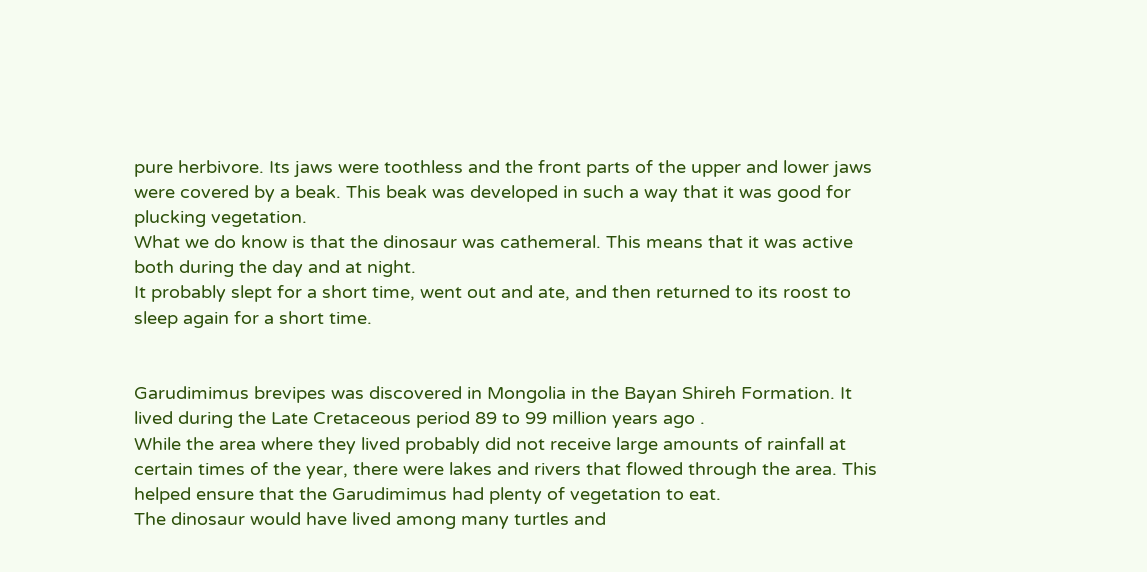pure herbivore. Its jaws were toothless and the front parts of the upper and lower jaws were covered by a beak. This beak was developed in such a way that it was good for plucking vegetation.
What we do know is that the dinosaur was cathemeral. This means that it was active both during the day and at night.
It probably slept for a short time, went out and ate, and then returned to its roost to sleep again for a short time.


Garudimimus brevipes was discovered in Mongolia in the Bayan Shireh Formation. It lived during the Late Cretaceous period 89 to 99 million years ago .
While the area where they lived probably did not receive large amounts of rainfall at certain times of the year, there were lakes and rivers that flowed through the area. This helped ensure that the Garudimimus had plenty of vegetation to eat.
The dinosaur would have lived among many turtles and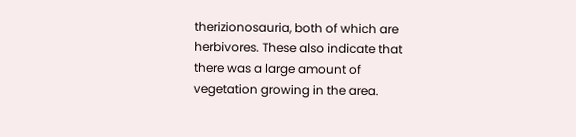therizionosauria, both of which are herbivores. These also indicate that there was a large amount of vegetation growing in the area.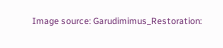Image source: Garudimimus_Restoration: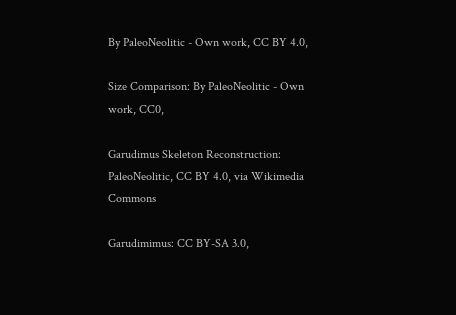By PaleoNeolitic - Own work, CC BY 4.0,

Size Comparison: By PaleoNeolitic - Own work, CC0,

Garudimus Skeleton Reconstruction: PaleoNeolitic, CC BY 4.0, via Wikimedia Commons

Garudimimus: CC BY-SA 3.0,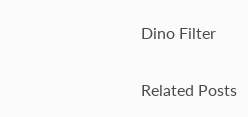Dino Filter

Related Posts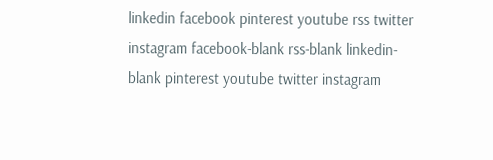linkedin facebook pinterest youtube rss twitter instagram facebook-blank rss-blank linkedin-blank pinterest youtube twitter instagram